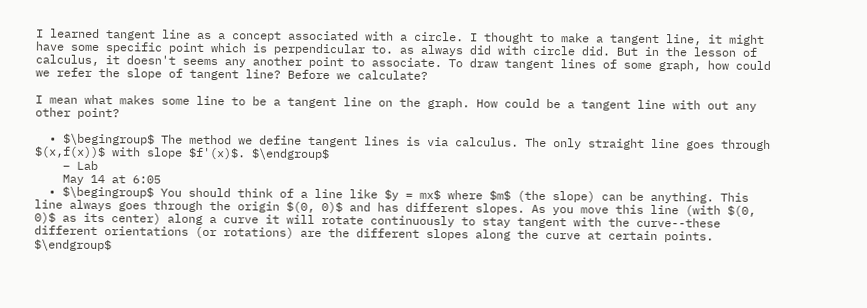I learned tangent line as a concept associated with a circle. I thought to make a tangent line, it might have some specific point which is perpendicular to. as always did with circle did. But in the lesson of calculus, it doesn't seems any another point to associate. To draw tangent lines of some graph, how could we refer the slope of tangent line? Before we calculate?

I mean what makes some line to be a tangent line on the graph. How could be a tangent line with out any other point?

  • $\begingroup$ The method we define tangent lines is via calculus. The only straight line goes through $(x,f(x))$ with slope $f'(x)$. $\endgroup$
    – Lab
    May 14 at 6:05
  • $\begingroup$ You should think of a line like $y = mx$ where $m$ (the slope) can be anything. This line always goes through the origin $(0, 0)$ and has different slopes. As you move this line (with $(0, 0)$ as its center) along a curve it will rotate continuously to stay tangent with the curve--these different orientations (or rotations) are the different slopes along the curve at certain points. $\endgroup$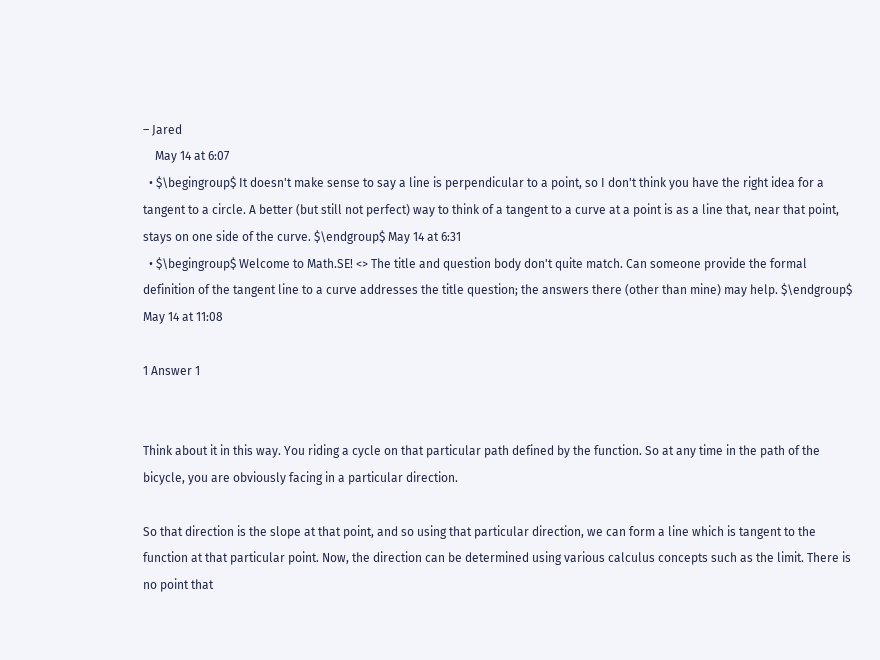– Jared
    May 14 at 6:07
  • $\begingroup$ It doesn't make sense to say a line is perpendicular to a point, so I don't think you have the right idea for a tangent to a circle. A better (but still not perfect) way to think of a tangent to a curve at a point is as a line that, near that point, stays on one side of the curve. $\endgroup$ May 14 at 6:31
  • $\begingroup$ Welcome to Math.SE! <> The title and question body don't quite match. Can someone provide the formal definition of the tangent line to a curve addresses the title question; the answers there (other than mine) may help. $\endgroup$ May 14 at 11:08

1 Answer 1


Think about it in this way. You riding a cycle on that particular path defined by the function. So at any time in the path of the bicycle, you are obviously facing in a particular direction.

So that direction is the slope at that point, and so using that particular direction, we can form a line which is tangent to the function at that particular point. Now, the direction can be determined using various calculus concepts such as the limit. There is no point that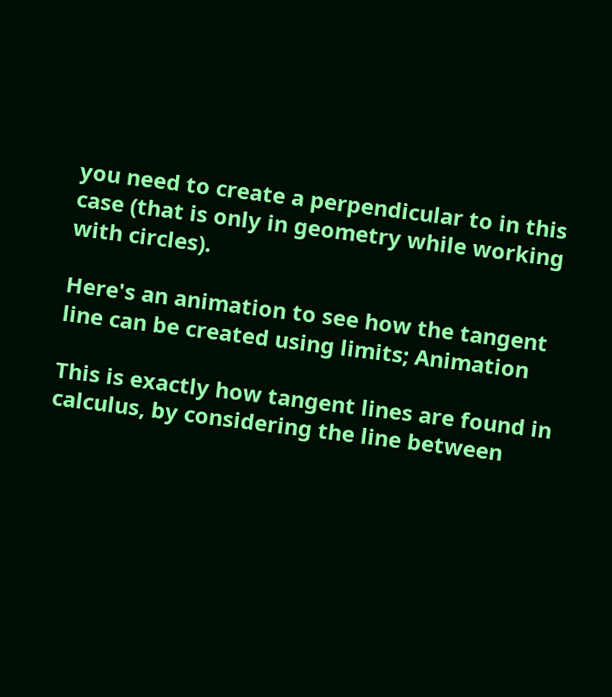you need to create a perpendicular to in this case (that is only in geometry while working with circles).

Here's an animation to see how the tangent line can be created using limits; Animation

This is exactly how tangent lines are found in calculus, by considering the line between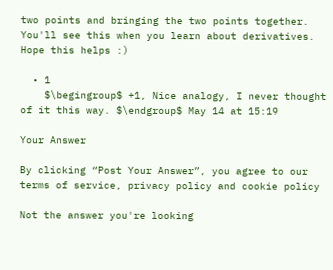two points and bringing the two points together. You'll see this when you learn about derivatives. Hope this helps :)

  • 1
    $\begingroup$ +1, Nice analogy, I never thought of it this way. $\endgroup$ May 14 at 15:19

Your Answer

By clicking “Post Your Answer”, you agree to our terms of service, privacy policy and cookie policy

Not the answer you're looking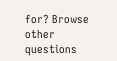for? Browse other questions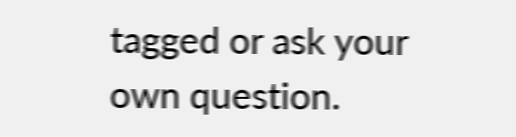tagged or ask your own question.